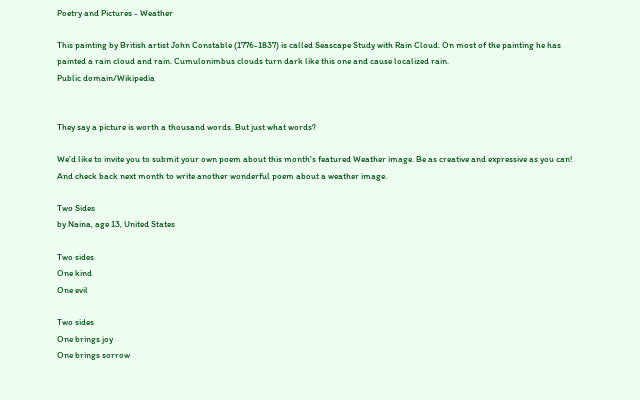Poetry and Pictures - Weather

This painting by British artist John Constable (1776-1837) is called Seascape Study with Rain Cloud. On most of the painting he has painted a rain cloud and rain. Cumulonimbus clouds turn dark like this one and cause localized rain.
Public domain/Wikipedia


They say a picture is worth a thousand words. But just what words?

We'd like to invite you to submit your own poem about this month's featured Weather image. Be as creative and expressive as you can! And check back next month to write another wonderful poem about a weather image.

Two Sides
by Naina, age 13, United States

Two sides
One kind
One evil

Two sides
One brings joy
One brings sorrow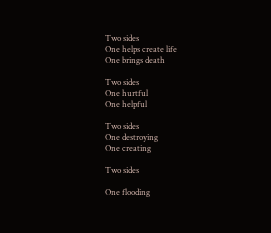Two sides
One helps create life
One brings death

Two sides
One hurtful
One helpful

Two sides
One destroying
One creating

Two sides

One flooding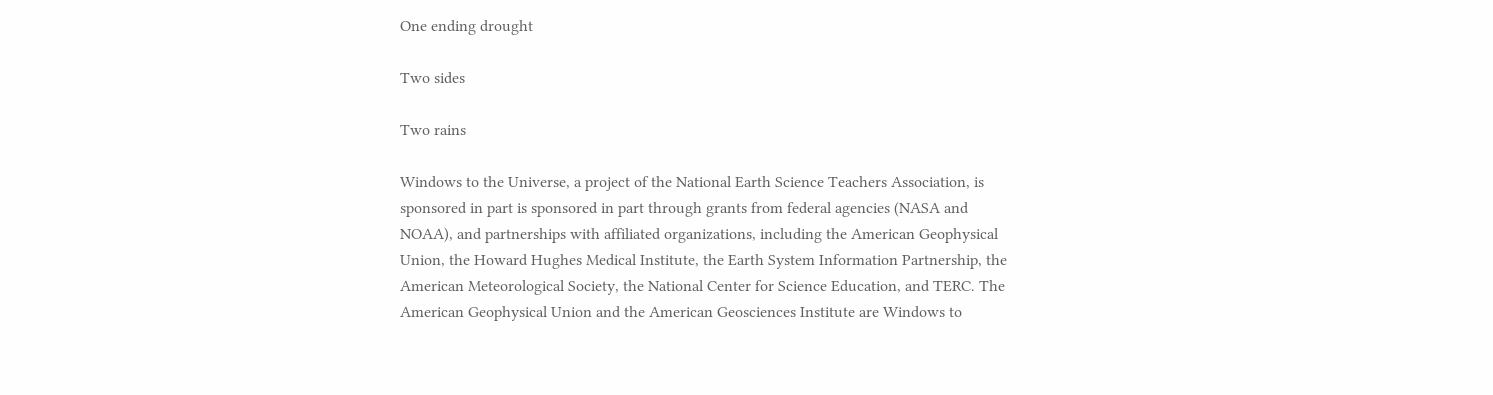One ending drought

Two sides

Two rains

Windows to the Universe, a project of the National Earth Science Teachers Association, is sponsored in part is sponsored in part through grants from federal agencies (NASA and NOAA), and partnerships with affiliated organizations, including the American Geophysical Union, the Howard Hughes Medical Institute, the Earth System Information Partnership, the American Meteorological Society, the National Center for Science Education, and TERC. The American Geophysical Union and the American Geosciences Institute are Windows to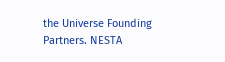the Universe Founding Partners. NESTA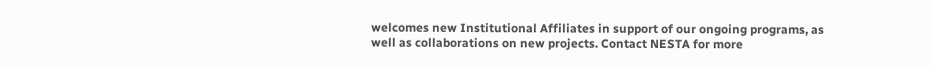welcomes new Institutional Affiliates in support of our ongoing programs, as well as collaborations on new projects. Contact NESTA for more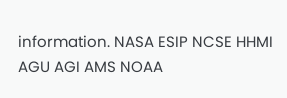information. NASA ESIP NCSE HHMI AGU AGI AMS NOAA